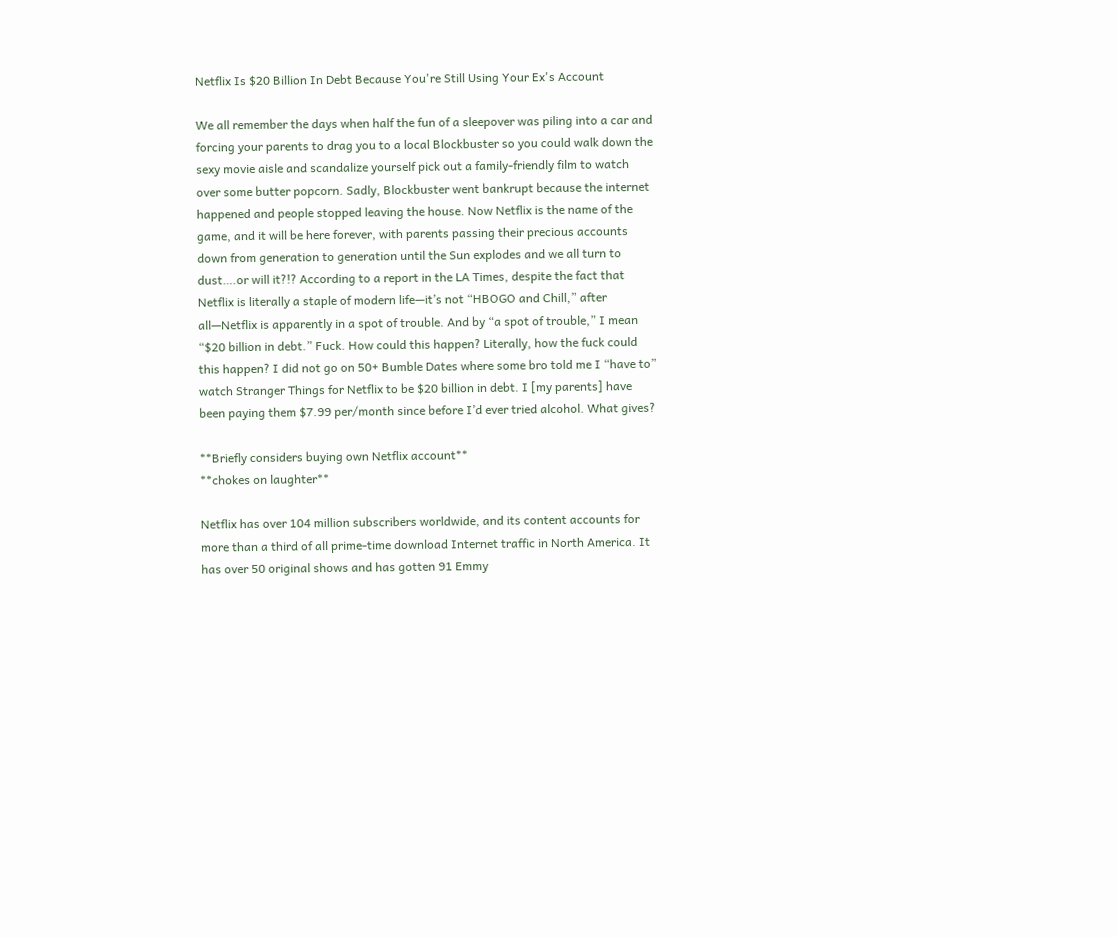Netflix Is $20 Billion In Debt Because You're Still Using Your Ex's Account

We all remember the days when half the fun of a sleepover was piling into a car and forcing your parents to drag you to a local Blockbuster so you could walk down the sexy movie aisle and scandalize yourself pick out a family-friendly film to watch over some butter popcorn. Sadly, Blockbuster went bankrupt because the internet happened and people stopped leaving the house. Now Netflix is the name of the game, and it will be here forever, with parents passing their precious accounts down from generation to generation until the Sun explodes and we all turn to dust….or will it?!? According to a report in the LA Times, despite the fact that Netflix is literally a staple of modern life—it’s not “HBOGO and Chill,” after all—Netflix is apparently in a spot of trouble. And by “a spot of trouble,” I mean “$20 billion in debt.” Fuck. How could this happen? Literally, how the fuck could this happen? I did not go on 50+ Bumble Dates where some bro told me I “have to” watch Stranger Things for Netflix to be $20 billion in debt. I [my parents] have been paying them $7.99 per/month since before I’d ever tried alcohol. What gives?

**Briefly considers buying own Netflix account**
**chokes on laughter**

Netflix has over 104 million subscribers worldwide, and its content accounts for more than a third of all prime-time download Internet traffic in North America. It has over 50 original shows and has gotten 91 Emmy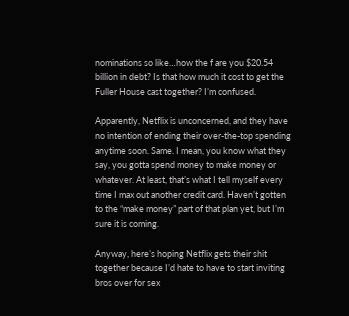nominations so like…how the f are you $20.54 billion in debt? Is that how much it cost to get the Fuller House cast together? I’m confused.

Apparently, Netflix is unconcerned, and they have no intention of ending their over-the-top spending anytime soon. Same. I mean, you know what they say, you gotta spend money to make money or whatever. At least, that’s what I tell myself every time I max out another credit card. Haven’t gotten to the “make money” part of that plan yet, but I’m sure it is coming.

Anyway, here’s hoping Netflix gets their shit together because I’d hate to have to start inviting bros over for sex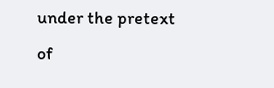under the pretext of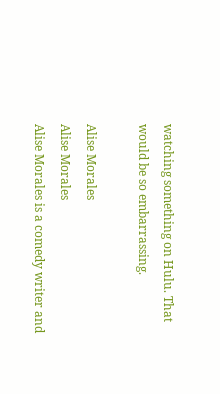watching something on Hulu. That would be so embarrassing.

Alise Morales
Alise Morales
Alise Morales is a comedy writer and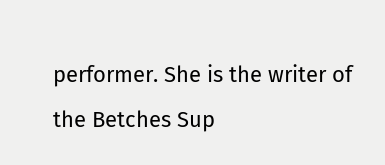performer. She is the writer of the Betches Sup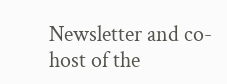Newsletter and co-host of the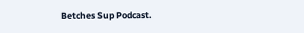Betches Sup Podcast.